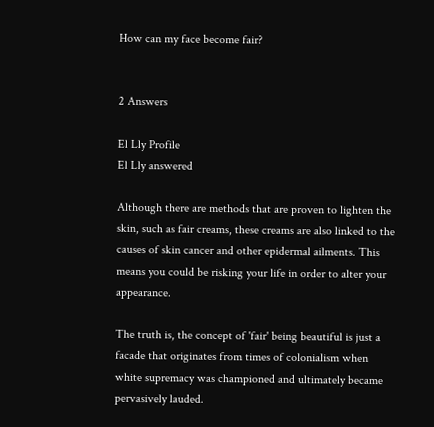How can my face become fair?


2 Answers

El Lly Profile
El Lly answered

Although there are methods that are proven to lighten the skin, such as fair creams, these creams are also linked to the causes of skin cancer and other epidermal ailments. This means you could be risking your life in order to alter your appearance.

The truth is, the concept of 'fair' being beautiful is just a facade that originates from times of colonialism when white supremacy was championed and ultimately became pervasively lauded.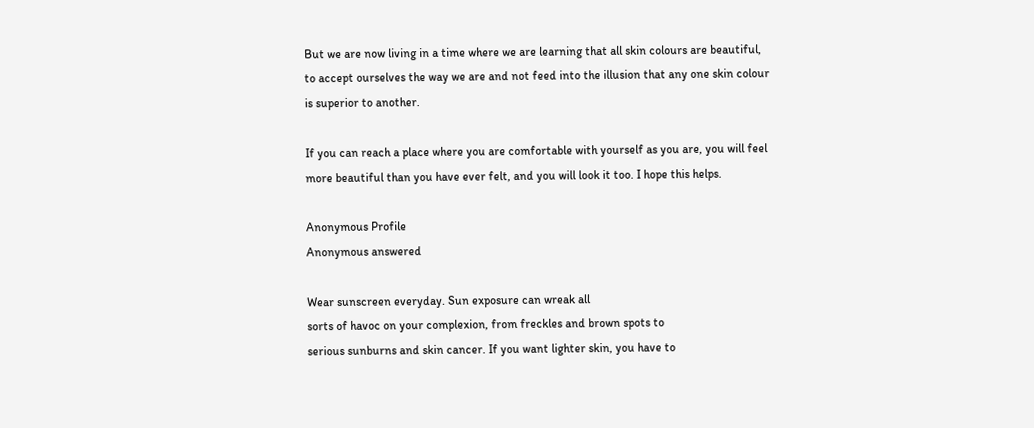But we are now living in a time where we are learning that all skin colours are beautiful, to accept ourselves the way we are and not feed into the illusion that any one skin colour is superior to another.

If you can reach a place where you are comfortable with yourself as you are, you will feel more beautiful than you have ever felt, and you will look it too. I hope this helps.

Anonymous Profile
Anonymous answered

Wear sunscreen everyday. Sun exposure can wreak all
sorts of havoc on your complexion, from freckles and brown spots to
serious sunburns and skin cancer. If you want lighter skin, you have to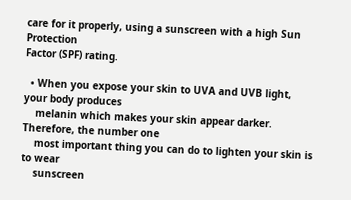care for it properly, using a sunscreen with a high Sun Protection
Factor (SPF) rating.

  • When you expose your skin to UVA and UVB light, your body produces
    melanin which makes your skin appear darker. Therefore, the number one
    most important thing you can do to lighten your skin is to wear
    sunscreen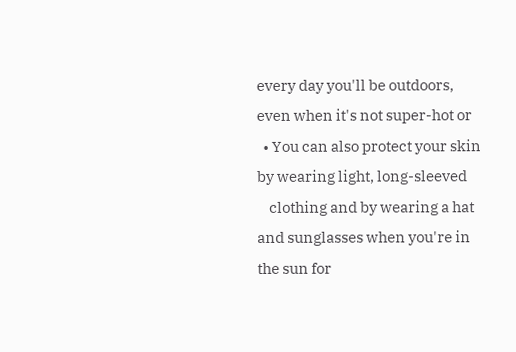every day you'll be outdoors, even when it's not super-hot or
  • You can also protect your skin by wearing light, long-sleeved
    clothing and by wearing a hat and sunglasses when you're in the sun for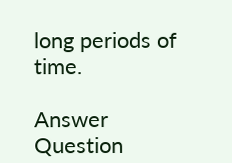long periods of time.

Answer Question